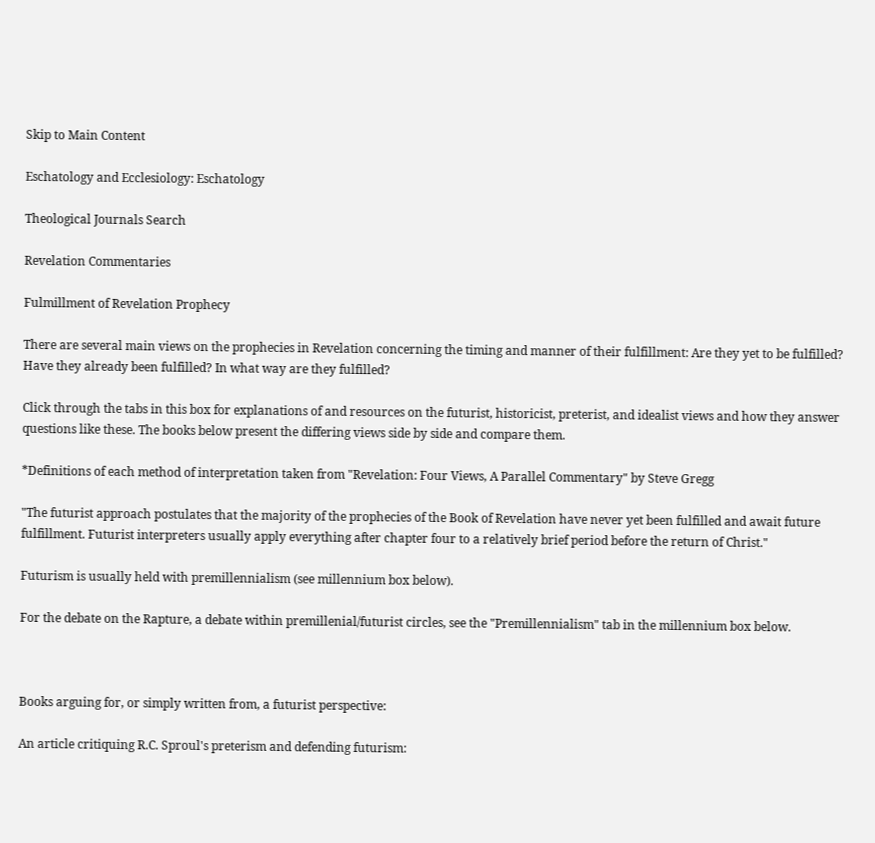Skip to Main Content

Eschatology and Ecclesiology: Eschatology

Theological Journals Search

Revelation Commentaries

Fulmillment of Revelation Prophecy

There are several main views on the prophecies in Revelation concerning the timing and manner of their fulfillment: Are they yet to be fulfilled? Have they already been fulfilled? In what way are they fulfilled?

Click through the tabs in this box for explanations of and resources on the futurist, historicist, preterist, and idealist views and how they answer questions like these. The books below present the differing views side by side and compare them.

*Definitions of each method of interpretation taken from "Revelation: Four Views, A Parallel Commentary" by Steve Gregg

"The futurist approach postulates that the majority of the prophecies of the Book of Revelation have never yet been fulfilled and await future fulfillment. Futurist interpreters usually apply everything after chapter four to a relatively brief period before the return of Christ."

Futurism is usually held with premillennialism (see millennium box below).

For the debate on the Rapture, a debate within premillenial/futurist circles, see the "Premillennialism" tab in the millennium box below.



Books arguing for, or simply written from, a futurist perspective:

An article critiquing R.C. Sproul's preterism and defending futurism: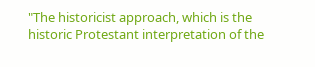"The historicist approach, which is the historic Protestant interpretation of the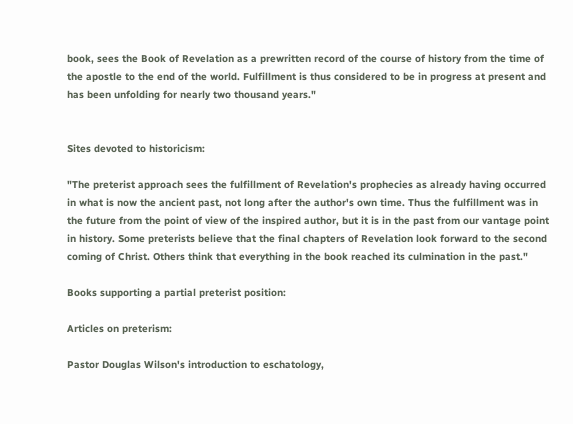book, sees the Book of Revelation as a prewritten record of the course of history from the time of the apostle to the end of the world. Fulfillment is thus considered to be in progress at present and has been unfolding for nearly two thousand years."


Sites devoted to historicism:

"The preterist approach sees the fulfillment of Revelation's prophecies as already having occurred in what is now the ancient past, not long after the author's own time. Thus the fulfillment was in the future from the point of view of the inspired author, but it is in the past from our vantage point in history. Some preterists believe that the final chapters of Revelation look forward to the second coming of Christ. Others think that everything in the book reached its culmination in the past."

Books supporting a partial preterist position:

Articles on preterism:

Pastor Douglas Wilson's introduction to eschatology,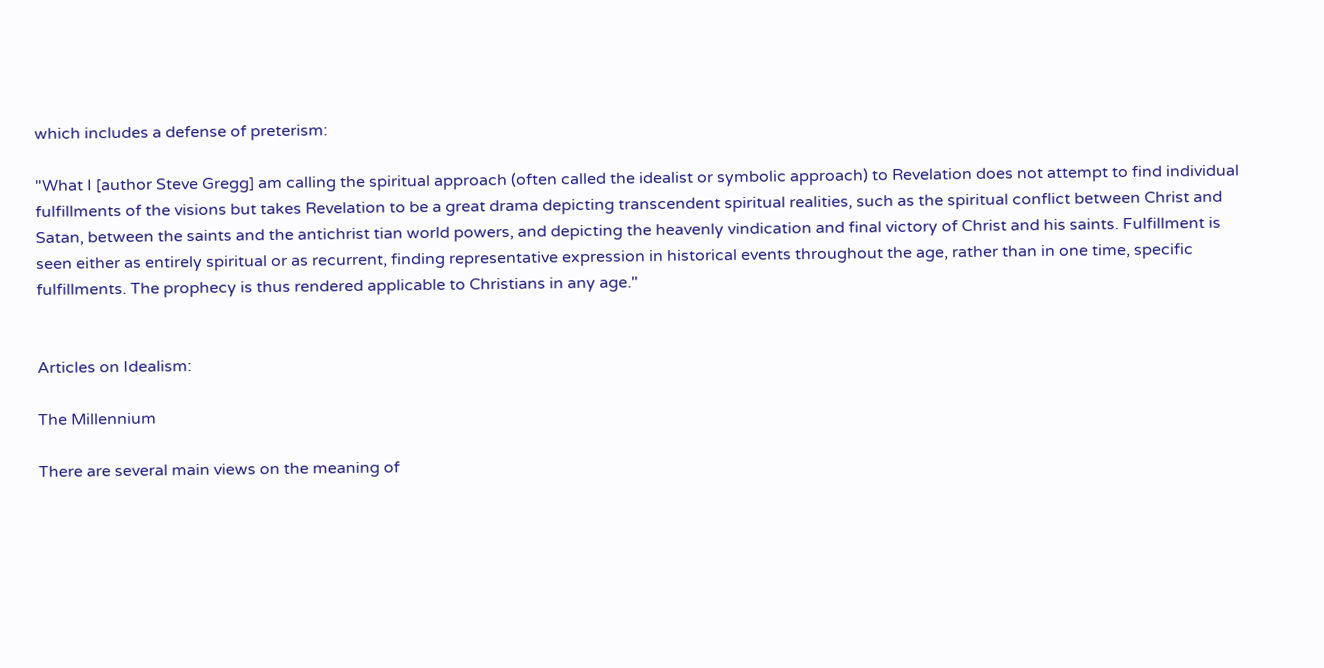which includes a defense of preterism:

"What I [author Steve Gregg] am calling the spiritual approach (often called the idealist or symbolic approach) to Revelation does not attempt to find individual fulfillments of the visions but takes Revelation to be a great drama depicting transcendent spiritual realities, such as the spiritual conflict between Christ and Satan, between the saints and the antichrist tian world powers, and depicting the heavenly vindication and final victory of Christ and his saints. Fulfillment is seen either as entirely spiritual or as recurrent, finding representative expression in historical events throughout the age, rather than in one time, specific fulfillments. The prophecy is thus rendered applicable to Christians in any age."


Articles on Idealism:

The Millennium

There are several main views on the meaning of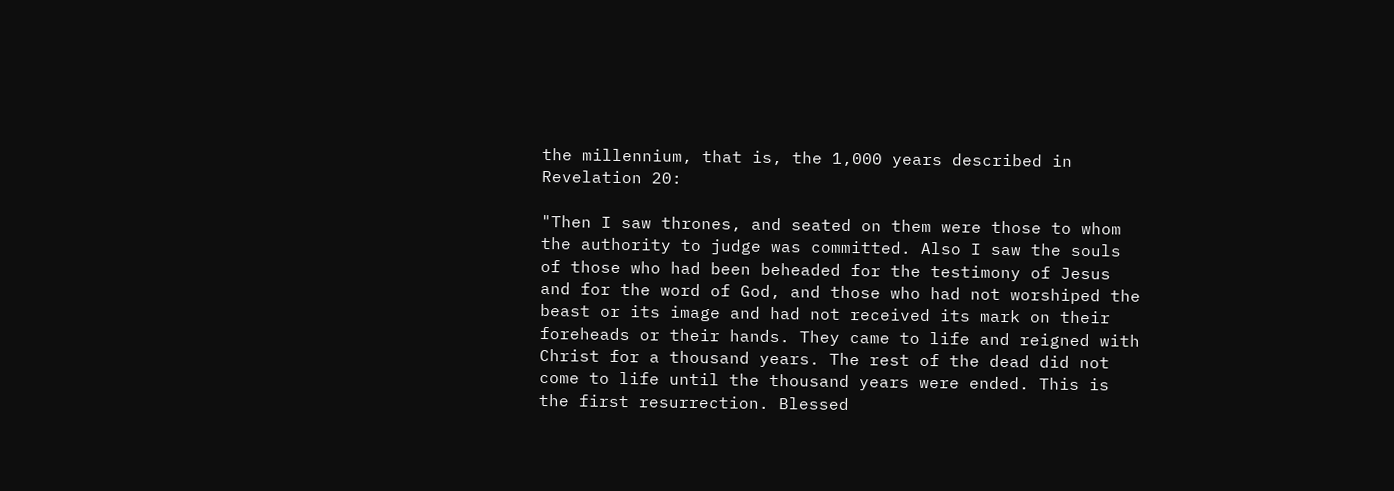the millennium, that is, the 1,000 years described in Revelation 20:

"Then I saw thrones, and seated on them were those to whom the authority to judge was committed. Also I saw the souls of those who had been beheaded for the testimony of Jesus and for the word of God, and those who had not worshiped the beast or its image and had not received its mark on their foreheads or their hands. They came to life and reigned with Christ for a thousand years. The rest of the dead did not come to life until the thousand years were ended. This is the first resurrection. Blessed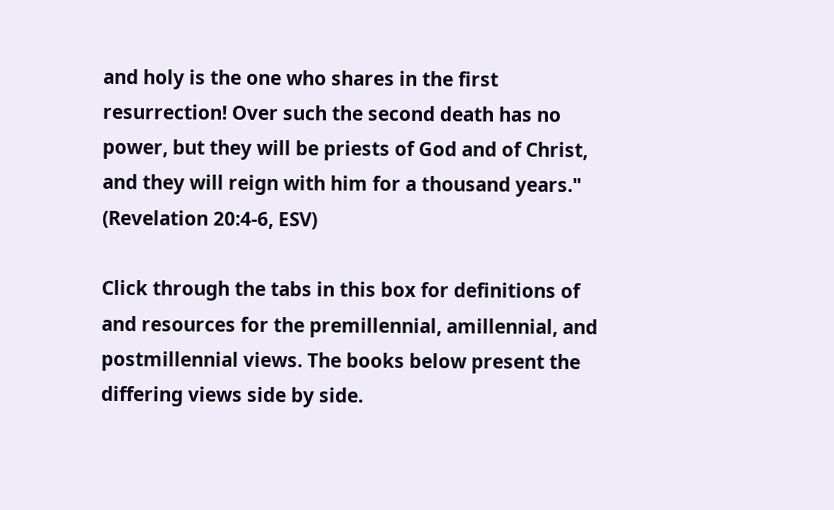and holy is the one who shares in the first resurrection! Over such the second death has no power, but they will be priests of God and of Christ, and they will reign with him for a thousand years." (Revelation 20:4-6, ESV)

Click through the tabs in this box for definitions of and resources for the premillennial, amillennial, and postmillennial views. The books below present the differing views side by side.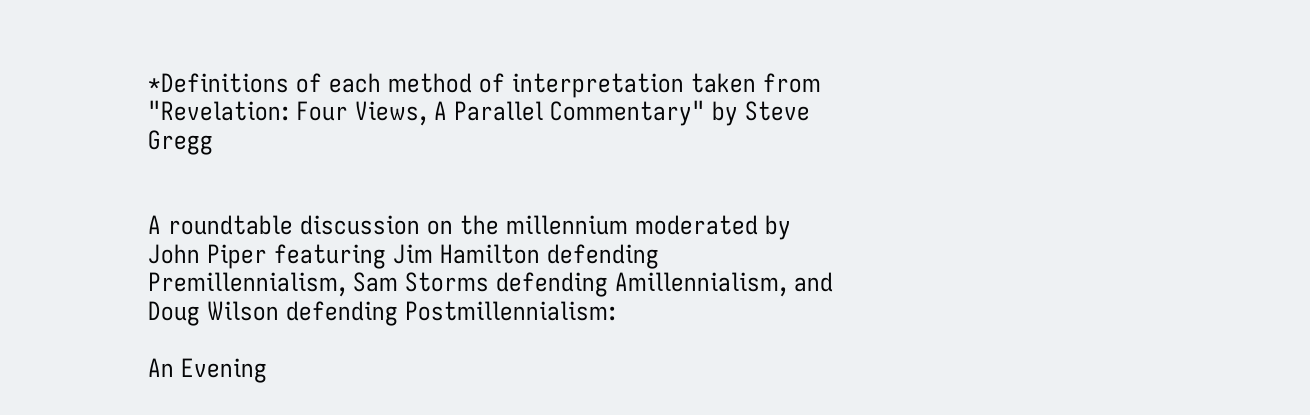*Definitions of each method of interpretation taken from "Revelation: Four Views, A Parallel Commentary" by Steve Gregg


A roundtable discussion on the millennium moderated by John Piper featuring Jim Hamilton defending Premillennialism, Sam Storms defending Amillennialism, and Doug Wilson defending Postmillennialism:

An Evening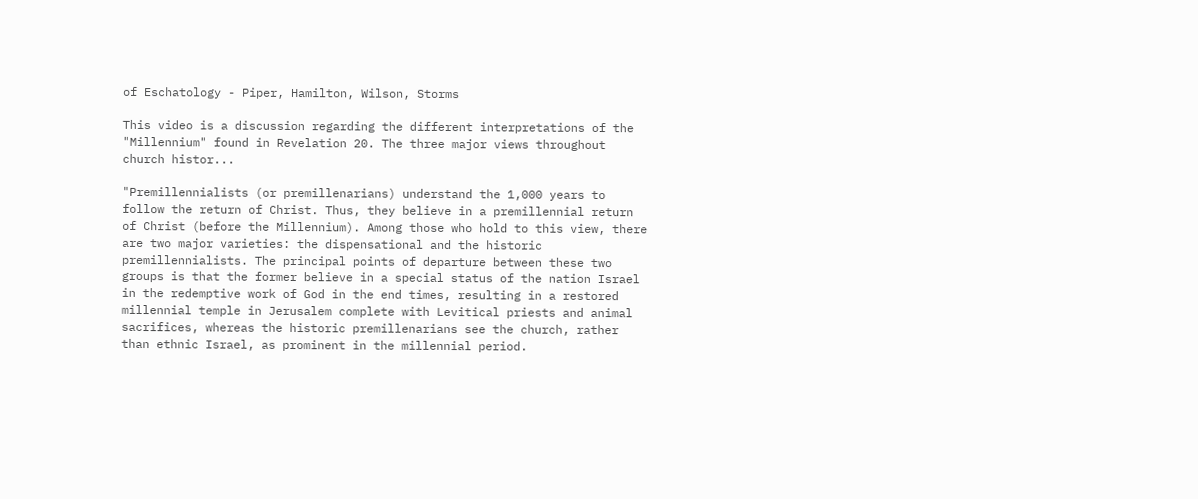of Eschatology - Piper, Hamilton, Wilson, Storms

This video is a discussion regarding the different interpretations of the "Millennium" found in Revelation 20. The three major views throughout church histor...

"Premillennialists (or premillenarians) understand the 1,000 years to follow the return of Christ. Thus, they believe in a premillennial return of Christ (before the Millennium). Among those who hold to this view, there are two major varieties: the dispensational and the historic premillennialists. The principal points of departure between these two groups is that the former believe in a special status of the nation Israel in the redemptive work of God in the end times, resulting in a restored millennial temple in Jerusalem complete with Levitical priests and animal sacrifices, whereas the historic premillenarians see the church, rather than ethnic Israel, as prominent in the millennial period.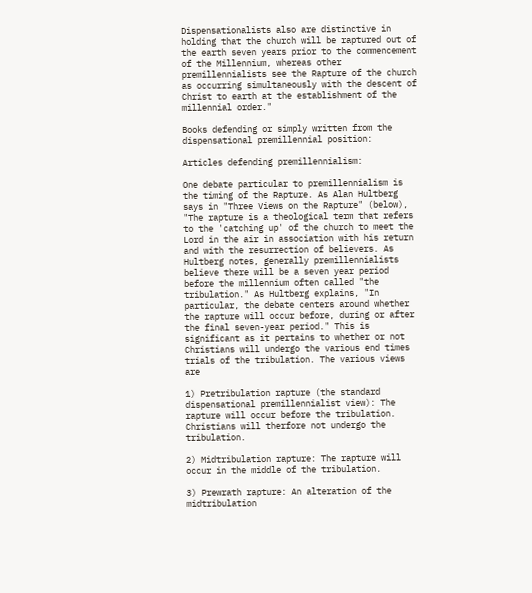Dispensationalists also are distinctive in holding that the church will be raptured out of the earth seven years prior to the commencement of the Millennium, whereas other premillennialists see the Rapture of the church as occurring simultaneously with the descent of Christ to earth at the establishment of the millennial order."

Books defending or simply written from the dispensational premillennial position:

Articles defending premillennialism:

One debate particular to premillennialism is the timing of the Rapture. As Alan Hultberg says in "Three Views on the Rapture" (below), "The rapture is a theological term that refers to the 'catching up' of the church to meet the Lord in the air in association with his return and with the resurrection of believers. As Hultberg notes, generally premillennialists believe there will be a seven year period before the millennium often called "the tribulation." As Hultberg explains, "In particular, the debate centers around whether the rapture will occur before, during or after the final seven-year period." This is significant as it pertains to whether or not Christians will undergo the various end times trials of the tribulation. The various views are

1) Pretribulation rapture (the standard dispensational premillennialist view): The rapture will occur before the tribulation. Christians will therfore not undergo the tribulation.

2) Midtribulation rapture: The rapture will occur in the middle of the tribulation.

3) Prewrath rapture: An alteration of the midtribulation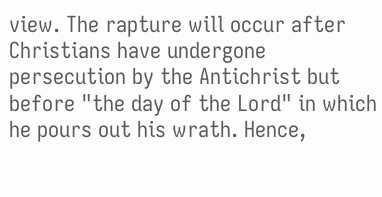view. The rapture will occur after Christians have undergone persecution by the Antichrist but before "the day of the Lord" in which he pours out his wrath. Hence,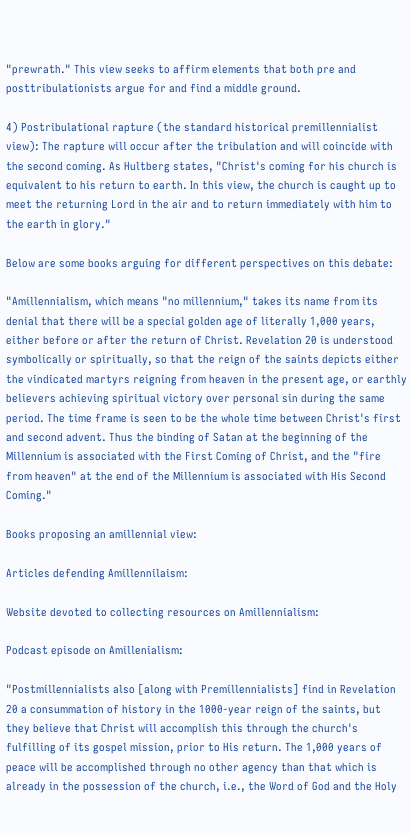"prewrath." This view seeks to affirm elements that both pre and posttribulationists argue for and find a middle ground.

4) Postribulational rapture (the standard historical premillennialist view): The rapture will occur after the tribulation and will coincide with the second coming. As Hultberg states, "Christ's coming for his church is equivalent to his return to earth. In this view, the church is caught up to meet the returning Lord in the air and to return immediately with him to the earth in glory."

Below are some books arguing for different perspectives on this debate:

"Amillennialism, which means "no millennium," takes its name from its denial that there will be a special golden age of literally 1,000 years, either before or after the return of Christ. Revelation 20 is understood symbolically or spiritually, so that the reign of the saints depicts either the vindicated martyrs reigning from heaven in the present age, or earthly believers achieving spiritual victory over personal sin during the same period. The time frame is seen to be the whole time between Christ's first and second advent. Thus the binding of Satan at the beginning of the Millennium is associated with the First Coming of Christ, and the "fire from heaven" at the end of the Millennium is associated with His Second Coming."

Books proposing an amillennial view:

Articles defending Amillennilaism:

Website devoted to collecting resources on Amillennialism:

Podcast episode on Amillenialism:

"Postmillennialists also [along with Premillennialists] find in Revelation 20 a consummation of history in the 1000-year reign of the saints, but they believe that Christ will accomplish this through the church's fulfilling of its gospel mission, prior to His return. The 1,000 years of peace will be accomplished through no other agency than that which is already in the possession of the church, i.e., the Word of God and the Holy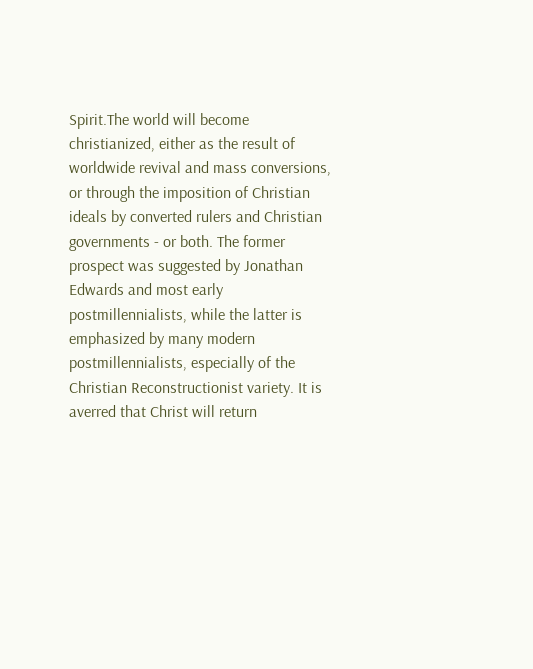Spirit.The world will become christianized, either as the result of worldwide revival and mass conversions, or through the imposition of Christian ideals by converted rulers and Christian governments - or both. The former prospect was suggested by Jonathan Edwards and most early postmillennialists, while the latter is emphasized by many modern postmillennialists, especially of the Christian Reconstructionist variety. It is averred that Christ will return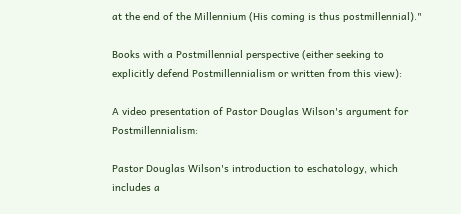at the end of the Millennium (His coming is thus postmillennial)."

Books with a Postmillennial perspective (either seeking to explicitly defend Postmillennialism or written from this view):

A video presentation of Pastor Douglas Wilson's argument for Postmillennialism:

Pastor Douglas Wilson's introduction to eschatology, which includes a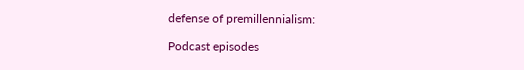defense of premillennialism:

Podcast episodes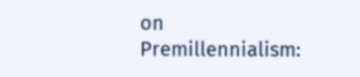on Premillennialism: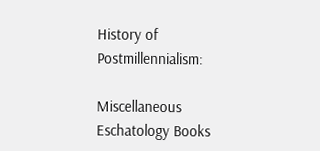History of Postmillennialism:

Miscellaneous Eschatology Books